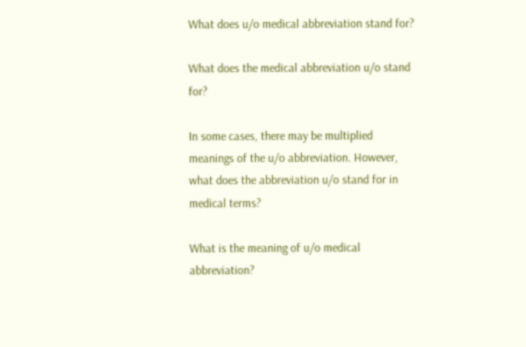What does u/o medical abbreviation stand for?

What does the medical abbreviation u/o stand for?

In some cases, there may be multiplied meanings of the u/o abbreviation. However, what does the abbreviation u/o stand for in medical terms?

What is the meaning of u/o medical abbreviation?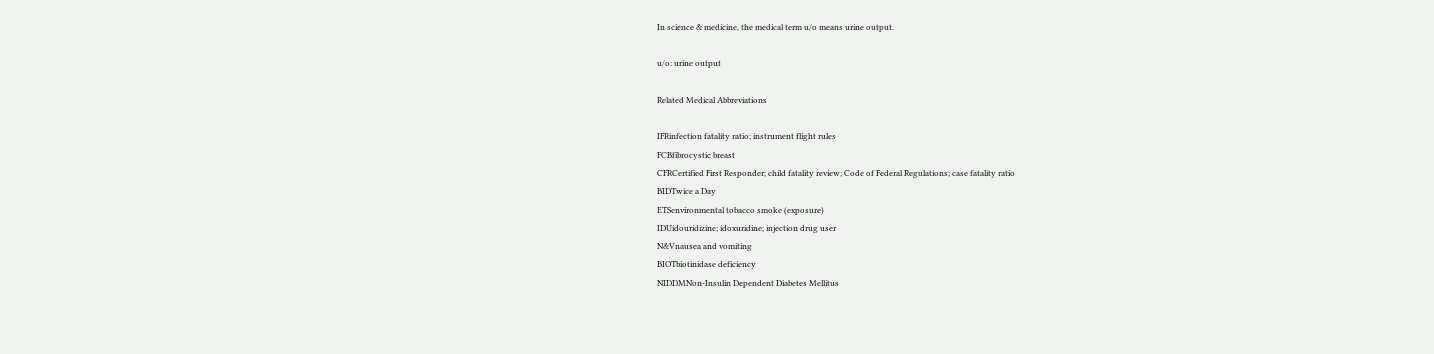In science & medicine, the medical term u/o means urine output.

u/o: urine output

Related Medical Abbreviations

IFRinfection fatality ratio; instrument flight rules
FCBfibrocystic breast
CFRCertified First Responder; child fatality review; Code of Federal Regulations; case fatality ratio
BIDTwice a Day
ETSenvironmental tobacco smoke (exposure)
IDUidouridizine; idoxuridine; injection drug user
N&Vnausea and vomiting
BIOTbiotinidase deficiency
NIDDMNon-Insulin Dependent Diabetes Mellitus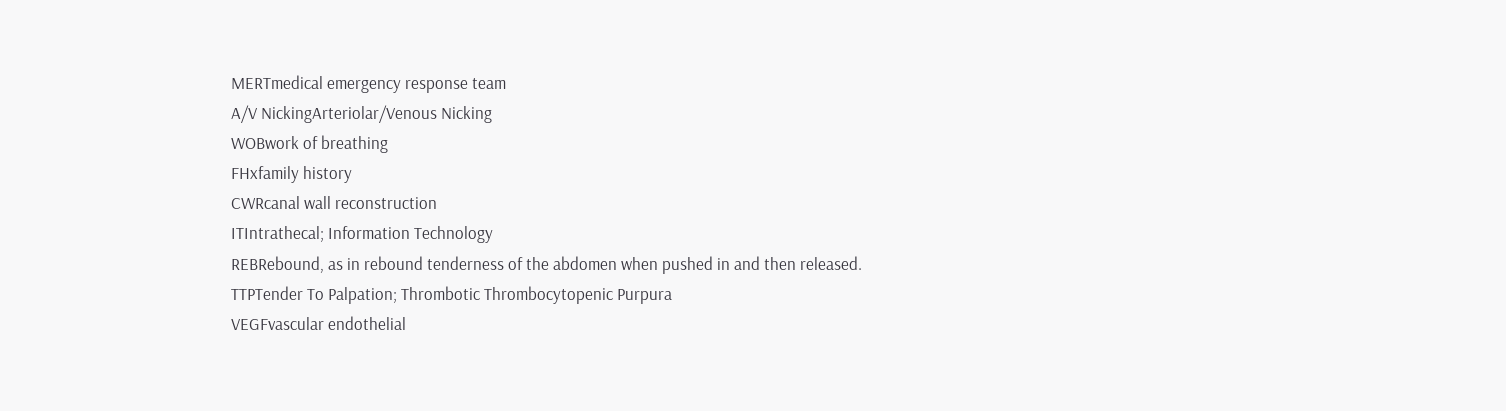MERTmedical emergency response team
A/V NickingArteriolar/Venous Nicking
WOBwork of breathing
FHxfamily history
CWRcanal wall reconstruction
ITIntrathecal; Information Technology
REBRebound, as in rebound tenderness of the abdomen when pushed in and then released.
TTPTender To Palpation; Thrombotic Thrombocytopenic Purpura
VEGFvascular endothelial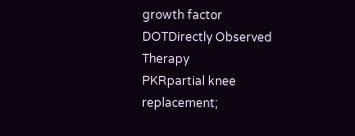growth factor
DOTDirectly Observed Therapy
PKRpartial knee replacement;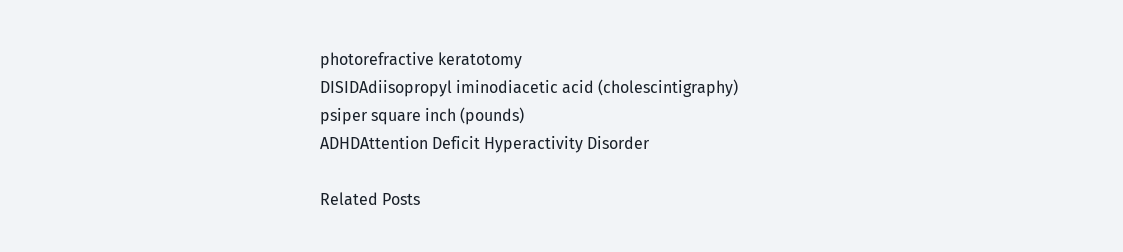photorefractive keratotomy
DISIDAdiisopropyl iminodiacetic acid (cholescintigraphy)
psiper square inch (pounds)
ADHDAttention Deficit Hyperactivity Disorder

Related Posts